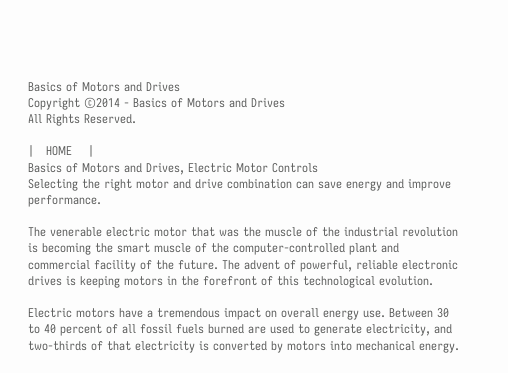Basics of Motors and Drives
Copyright ©2014 - Basics of Motors and Drives
All Rights Reserved.

|   HOME    |
Basics of Motors and Drives, Electric Motor Controls
Selecting the right motor and drive combination can save energy and improve performance.

The venerable electric motor that was the muscle of the industrial revolution is becoming the smart muscle of the computer-controlled plant and commercial facility of the future. The advent of powerful, reliable electronic drives is keeping motors in the forefront of this technological evolution.

Electric motors have a tremendous impact on overall energy use. Between 30 to 40 percent of all fossil fuels burned are used to generate electricity, and two-thirds of that electricity is converted by motors into mechanical energy.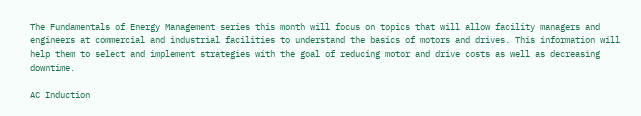The Fundamentals of Energy Management series this month will focus on topics that will allow facility managers and engineers at commercial and industrial facilities to understand the basics of motors and drives. This information will help them to select and implement strategies with the goal of reducing motor and drive costs as well as decreasing downtime.

AC Induction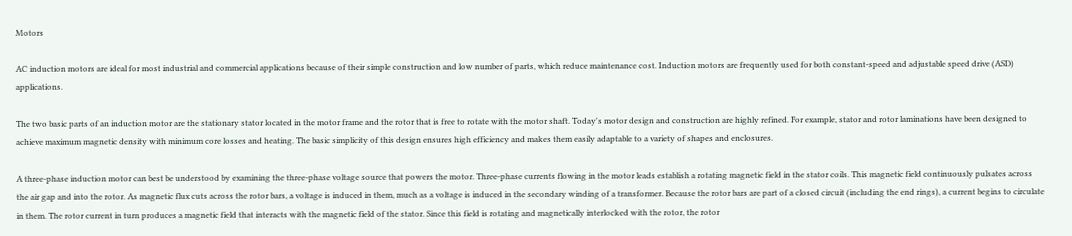Motors

AC induction motors are ideal for most industrial and commercial applications because of their simple construction and low number of parts, which reduce maintenance cost. Induction motors are frequently used for both constant-speed and adjustable speed drive (ASD) applications.

The two basic parts of an induction motor are the stationary stator located in the motor frame and the rotor that is free to rotate with the motor shaft. Today's motor design and construction are highly refined. For example, stator and rotor laminations have been designed to achieve maximum magnetic density with minimum core losses and heating. The basic simplicity of this design ensures high efficiency and makes them easily adaptable to a variety of shapes and enclosures.

A three-phase induction motor can best be understood by examining the three-phase voltage source that powers the motor. Three-phase currents flowing in the motor leads establish a rotating magnetic field in the stator coils. This magnetic field continuously pulsates across the air gap and into the rotor. As magnetic flux cuts across the rotor bars, a voltage is induced in them, much as a voltage is induced in the secondary winding of a transformer. Because the rotor bars are part of a closed circuit (including the end rings), a current begins to circulate in them. The rotor current in turn produces a magnetic field that interacts with the magnetic field of the stator. Since this field is rotating and magnetically interlocked with the rotor, the rotor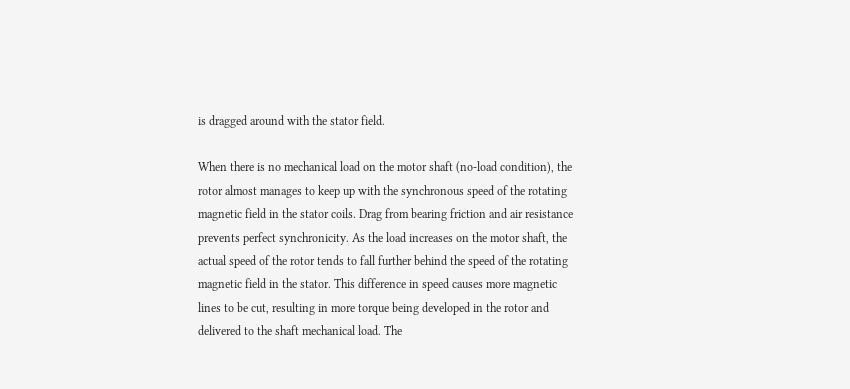is dragged around with the stator field.

When there is no mechanical load on the motor shaft (no-load condition), the rotor almost manages to keep up with the synchronous speed of the rotating magnetic field in the stator coils. Drag from bearing friction and air resistance prevents perfect synchronicity. As the load increases on the motor shaft, the actual speed of the rotor tends to fall further behind the speed of the rotating magnetic field in the stator. This difference in speed causes more magnetic lines to be cut, resulting in more torque being developed in the rotor and delivered to the shaft mechanical load. The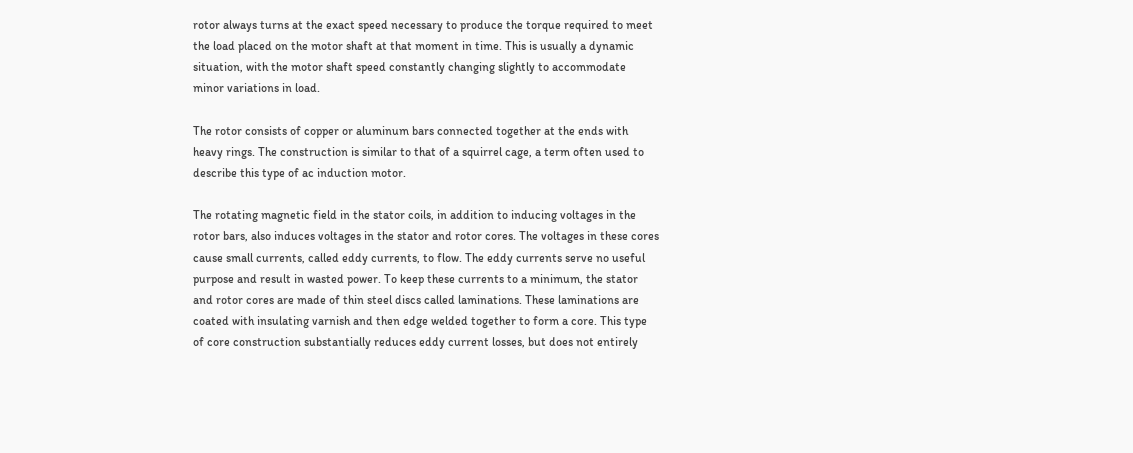rotor always turns at the exact speed necessary to produce the torque required to meet the load placed on the motor shaft at that moment in time. This is usually a dynamic situation, with the motor shaft speed constantly changing slightly to accommodate minor variations in load.

The rotor consists of copper or aluminum bars connected together at the ends with heavy rings. The construction is similar to that of a squirrel cage, a term often used to describe this type of ac induction motor.

The rotating magnetic field in the stator coils, in addition to inducing voltages in the rotor bars, also induces voltages in the stator and rotor cores. The voltages in these cores cause small currents, called eddy currents, to flow. The eddy currents serve no useful purpose and result in wasted power. To keep these currents to a minimum, the stator and rotor cores are made of thin steel discs called laminations. These laminations are coated with insulating varnish and then edge welded together to form a core. This type of core construction substantially reduces eddy current losses, but does not entirely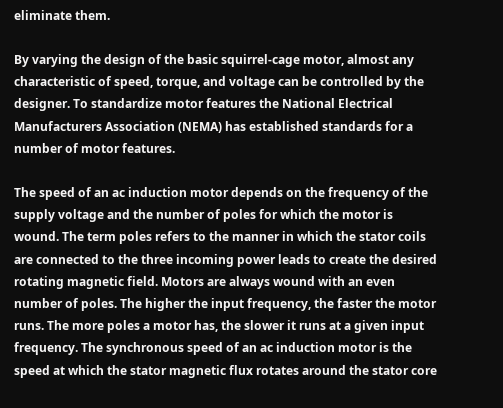eliminate them.

By varying the design of the basic squirrel-cage motor, almost any characteristic of speed, torque, and voltage can be controlled by the designer. To standardize motor features the National Electrical Manufacturers Association (NEMA) has established standards for a number of motor features.

The speed of an ac induction motor depends on the frequency of the supply voltage and the number of poles for which the motor is wound. The term poles refers to the manner in which the stator coils are connected to the three incoming power leads to create the desired rotating magnetic field. Motors are always wound with an even number of poles. The higher the input frequency, the faster the motor runs. The more poles a motor has, the slower it runs at a given input frequency. The synchronous speed of an ac induction motor is the speed at which the stator magnetic flux rotates around the stator core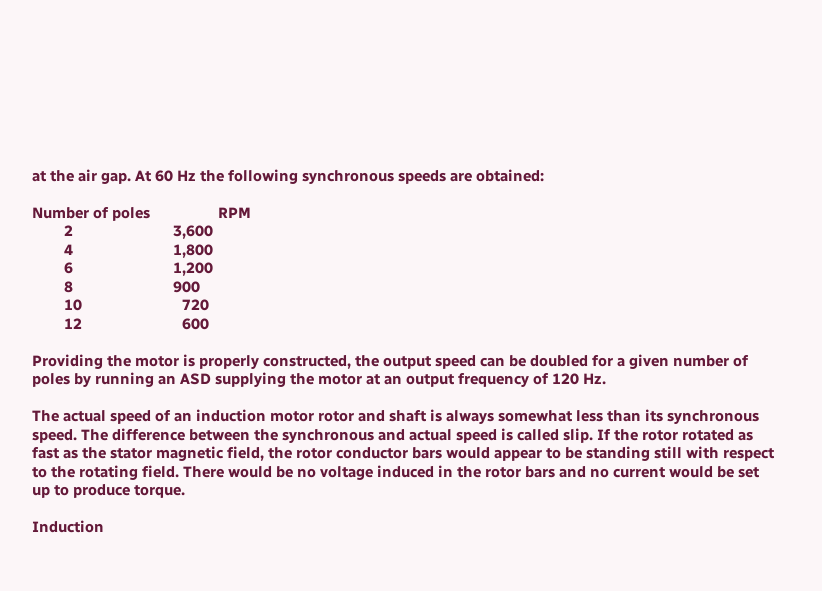at the air gap. At 60 Hz the following synchronous speeds are obtained:

Number of poles                 RPM
        2                         3,600
        4                         1,800
        6                         1,200
        8                         900
        10                         720
        12                         600

Providing the motor is properly constructed, the output speed can be doubled for a given number of poles by running an ASD supplying the motor at an output frequency of 120 Hz.

The actual speed of an induction motor rotor and shaft is always somewhat less than its synchronous speed. The difference between the synchronous and actual speed is called slip. If the rotor rotated as fast as the stator magnetic field, the rotor conductor bars would appear to be standing still with respect to the rotating field. There would be no voltage induced in the rotor bars and no current would be set up to produce torque.

Induction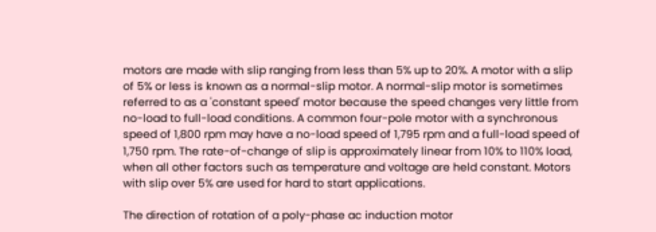motors are made with slip ranging from less than 5% up to 20%. A motor with a slip of 5% or less is known as a normal-slip motor. A normal-slip motor is sometimes referred to as a 'constant speed' motor because the speed changes very little from no-load to full-load conditions. A common four-pole motor with a synchronous speed of 1,800 rpm may have a no-load speed of 1,795 rpm and a full-load speed of 1,750 rpm. The rate-of-change of slip is approximately linear from 10% to 110% load, when all other factors such as temperature and voltage are held constant. Motors with slip over 5% are used for hard to start applications.

The direction of rotation of a poly-phase ac induction motor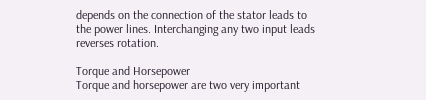depends on the connection of the stator leads to the power lines. Interchanging any two input leads reverses rotation.

Torque and Horsepower
Torque and horsepower are two very important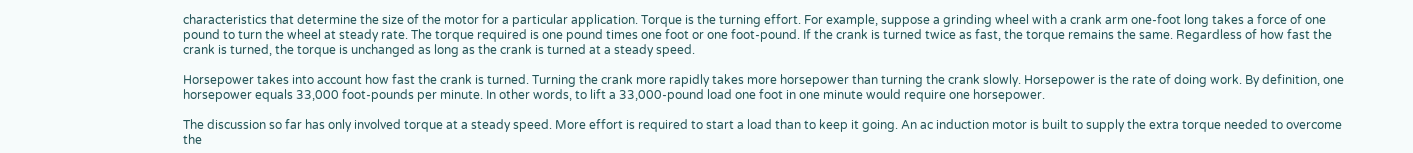characteristics that determine the size of the motor for a particular application. Torque is the turning effort. For example, suppose a grinding wheel with a crank arm one-foot long takes a force of one pound to turn the wheel at steady rate. The torque required is one pound times one foot or one foot-pound. If the crank is turned twice as fast, the torque remains the same. Regardless of how fast the crank is turned, the torque is unchanged as long as the crank is turned at a steady speed.

Horsepower takes into account how fast the crank is turned. Turning the crank more rapidly takes more horsepower than turning the crank slowly. Horsepower is the rate of doing work. By definition, one horsepower equals 33,000 foot-pounds per minute. In other words, to lift a 33,000-pound load one foot in one minute would require one horsepower.

The discussion so far has only involved torque at a steady speed. More effort is required to start a load than to keep it going. An ac induction motor is built to supply the extra torque needed to overcome the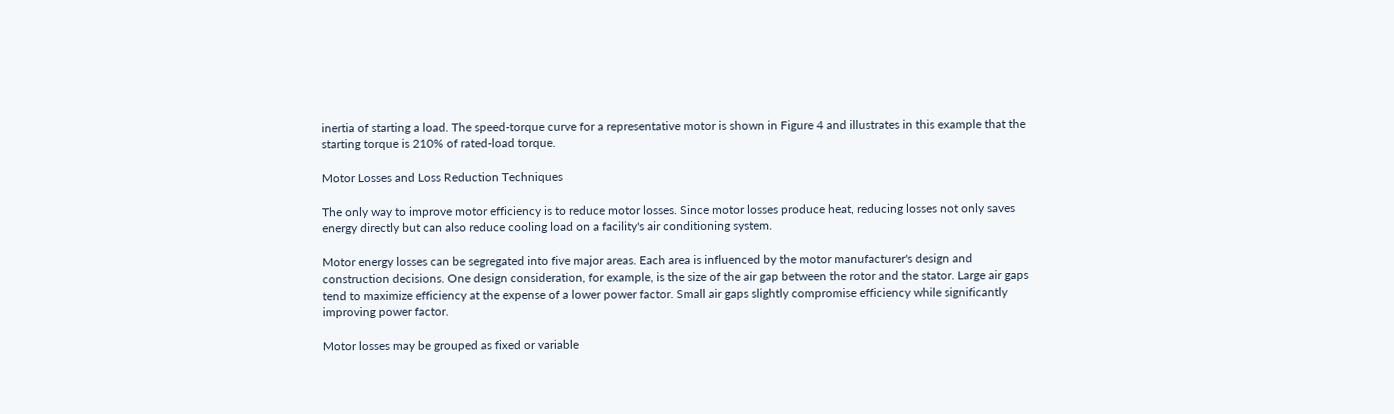inertia of starting a load. The speed-torque curve for a representative motor is shown in Figure 4 and illustrates in this example that the starting torque is 210% of rated-load torque.

Motor Losses and Loss Reduction Techniques

The only way to improve motor efficiency is to reduce motor losses. Since motor losses produce heat, reducing losses not only saves energy directly but can also reduce cooling load on a facility's air conditioning system.

Motor energy losses can be segregated into five major areas. Each area is influenced by the motor manufacturer's design and construction decisions. One design consideration, for example, is the size of the air gap between the rotor and the stator. Large air gaps tend to maximize efficiency at the expense of a lower power factor. Small air gaps slightly compromise efficiency while significantly improving power factor.

Motor losses may be grouped as fixed or variable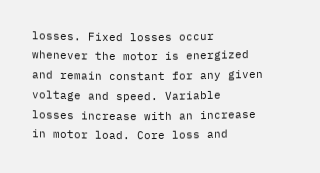losses. Fixed losses occur whenever the motor is energized and remain constant for any given voltage and speed. Variable losses increase with an increase in motor load. Core loss and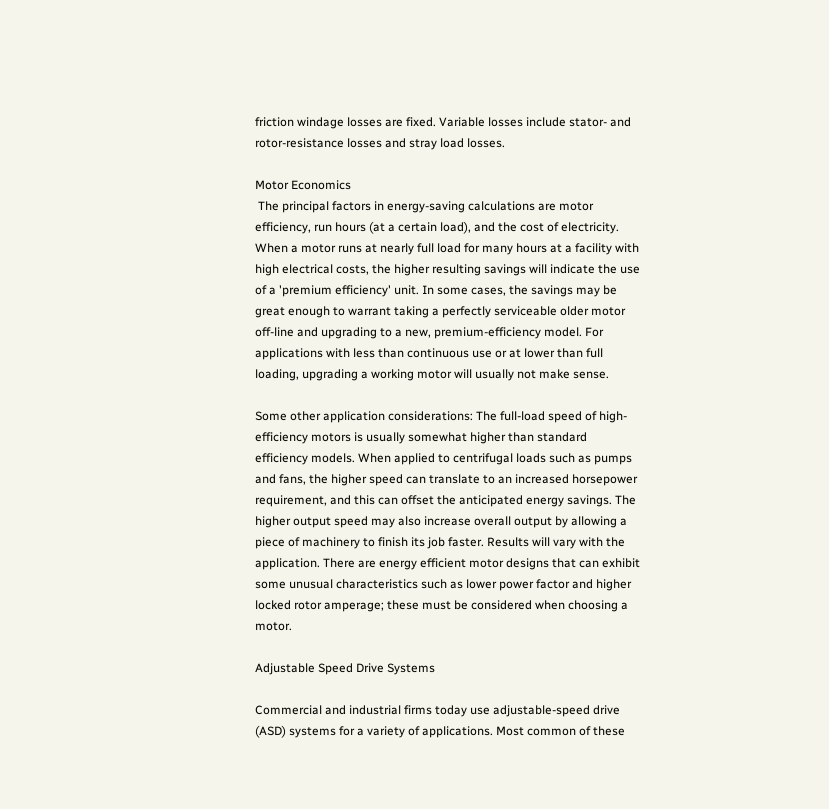friction windage losses are fixed. Variable losses include stator- and rotor-resistance losses and stray load losses.

Motor Economics
 The principal factors in energy-saving calculations are motor efficiency, run hours (at a certain load), and the cost of electricity. When a motor runs at nearly full load for many hours at a facility with high electrical costs, the higher resulting savings will indicate the use of a 'premium efficiency' unit. In some cases, the savings may be great enough to warrant taking a perfectly serviceable older motor off-line and upgrading to a new, premium-efficiency model. For applications with less than continuous use or at lower than full loading, upgrading a working motor will usually not make sense.

Some other application considerations: The full-load speed of high-efficiency motors is usually somewhat higher than standard efficiency models. When applied to centrifugal loads such as pumps and fans, the higher speed can translate to an increased horsepower requirement, and this can offset the anticipated energy savings. The higher output speed may also increase overall output by allowing a piece of machinery to finish its job faster. Results will vary with the application. There are energy efficient motor designs that can exhibit some unusual characteristics such as lower power factor and higher locked rotor amperage; these must be considered when choosing a motor.

Adjustable Speed Drive Systems

Commercial and industrial firms today use adjustable-speed drive (ASD) systems for a variety of applications. Most common of these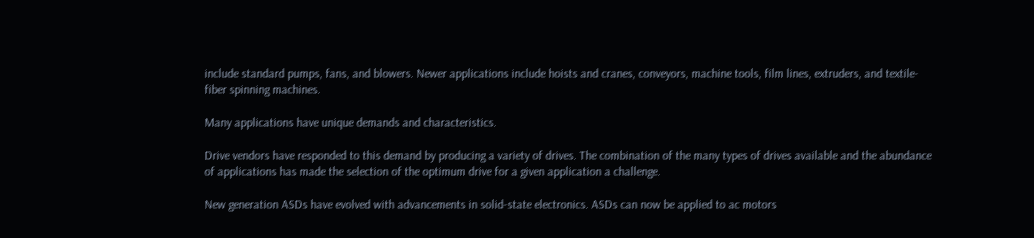include standard pumps, fans, and blowers. Newer applications include hoists and cranes, conveyors, machine tools, film lines, extruders, and textile-fiber spinning machines.

Many applications have unique demands and characteristics.

Drive vendors have responded to this demand by producing a variety of drives. The combination of the many types of drives available and the abundance of applications has made the selection of the optimum drive for a given application a challenge.

New generation ASDs have evolved with advancements in solid-state electronics. ASDs can now be applied to ac motors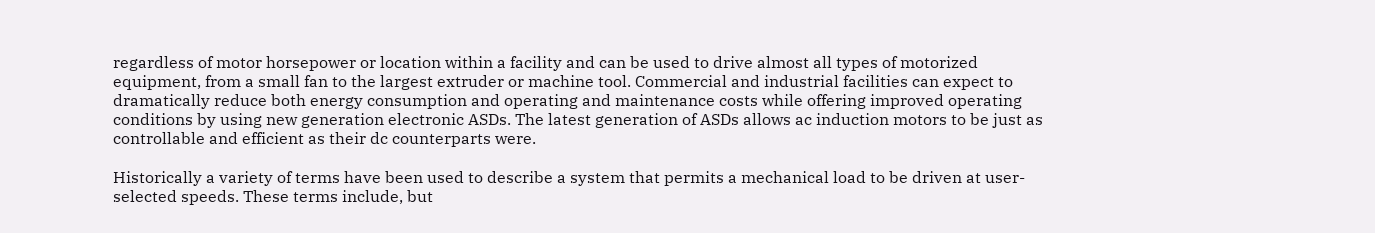regardless of motor horsepower or location within a facility and can be used to drive almost all types of motorized equipment, from a small fan to the largest extruder or machine tool. Commercial and industrial facilities can expect to dramatically reduce both energy consumption and operating and maintenance costs while offering improved operating conditions by using new generation electronic ASDs. The latest generation of ASDs allows ac induction motors to be just as controllable and efficient as their dc counterparts were.

Historically a variety of terms have been used to describe a system that permits a mechanical load to be driven at user-selected speeds. These terms include, but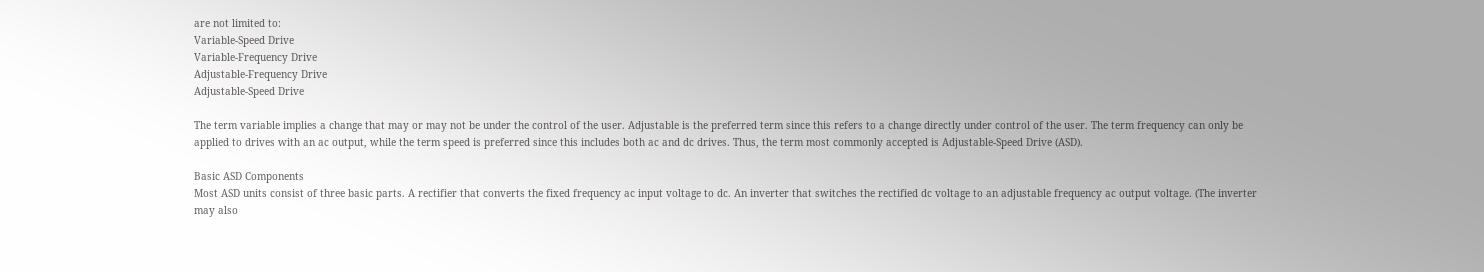are not limited to:
Variable-Speed Drive
Variable-Frequency Drive
Adjustable-Frequency Drive
Adjustable-Speed Drive

The term variable implies a change that may or may not be under the control of the user. Adjustable is the preferred term since this refers to a change directly under control of the user. The term frequency can only be applied to drives with an ac output, while the term speed is preferred since this includes both ac and dc drives. Thus, the term most commonly accepted is Adjustable-Speed Drive (ASD).

Basic ASD Components
Most ASD units consist of three basic parts. A rectifier that converts the fixed frequency ac input voltage to dc. An inverter that switches the rectified dc voltage to an adjustable frequency ac output voltage. (The inverter may also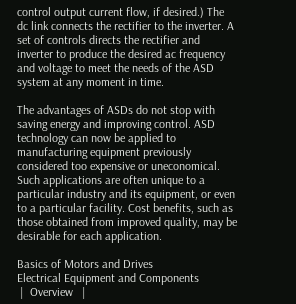control output current flow, if desired.) The dc link connects the rectifier to the inverter. A set of controls directs the rectifier and inverter to produce the desired ac frequency and voltage to meet the needs of the ASD system at any moment in time.

The advantages of ASDs do not stop with saving energy and improving control. ASD technology can now be applied to manufacturing equipment previously considered too expensive or uneconomical. Such applications are often unique to a particular industry and its equipment, or even to a particular facility. Cost benefits, such as those obtained from improved quality, may be desirable for each application.

Basics of Motors and Drives
Electrical Equipment and Components
 |  Overview   |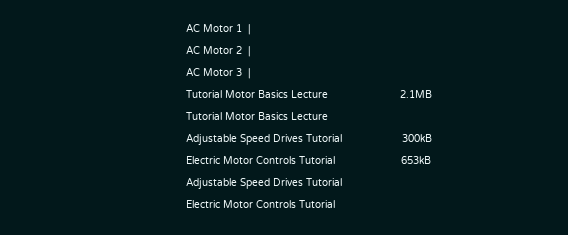AC Motor 1  |
AC Motor 2  |
AC Motor 3  |
Tutorial Motor Basics Lecture                        2.1MB
Tutorial Motor Basics Lecture
Adjustable Speed Drives Tutorial                    300kB
Electric Motor Controls Tutorial                      653kB
Adjustable Speed Drives Tutorial
Electric Motor Controls Tutorial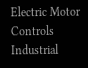Electric Motor Controls
Industrial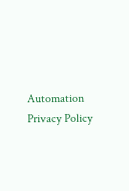Automation
Privacy Policy